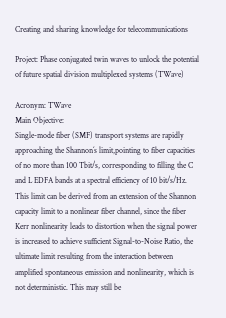Creating and sharing knowledge for telecommunications

Project: Phase conjugated twin waves to unlock the potential of future spatial division multiplexed systems (TWave)

Acronym: TWave
Main Objective:
Single-mode fiber (SMF) transport systems are rapidly approaching the Shannon´s limit,pointing to fiber capacities of no more than 100 Tbit/s, corresponding to filling the C and L EDFA bands at a spectral efficiency of 10 bit/s/Hz. This limit can be derived from an extension of the Shannon capacity limit to a nonlinear fiber channel, since the fiber Kerr nonlinearity leads to distortion when the signal power is increased to achieve sufficient Signal-to-Noise Ratio, the ultimate limit resulting from the interaction between amplified spontaneous emission and nonlinearity, which is not deterministic. This may still be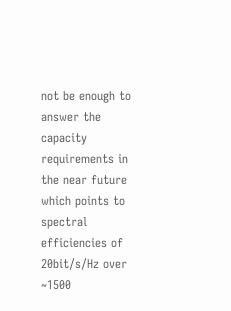not be enough to answer the capacity requirements in the near future which points to spectral efficiencies of 20bit/s/Hz over ~1500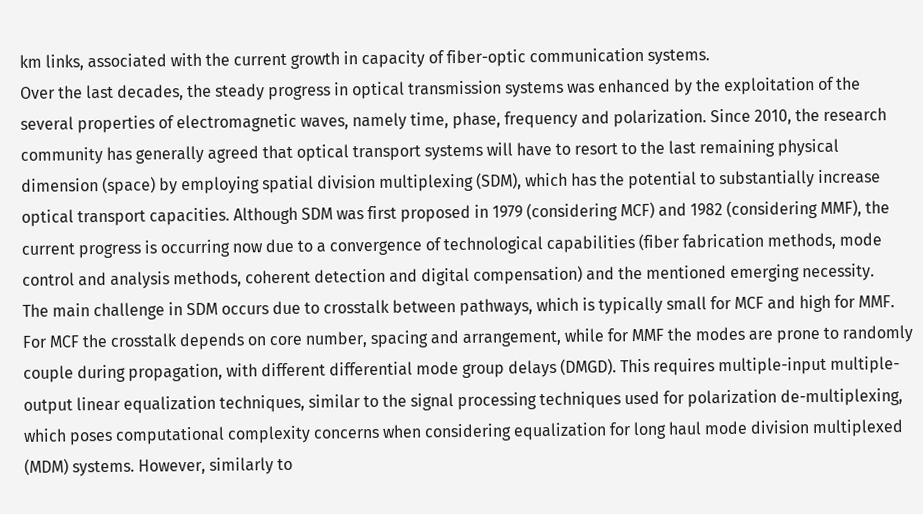km links, associated with the current growth in capacity of fiber-optic communication systems.
Over the last decades, the steady progress in optical transmission systems was enhanced by the exploitation of the several properties of electromagnetic waves, namely time, phase, frequency and polarization. Since 2010, the research community has generally agreed that optical transport systems will have to resort to the last remaining physical dimension (space) by employing spatial division multiplexing (SDM), which has the potential to substantially increase optical transport capacities. Although SDM was first proposed in 1979 (considering MCF) and 1982 (considering MMF), the current progress is occurring now due to a convergence of technological capabilities (fiber fabrication methods, mode control and analysis methods, coherent detection and digital compensation) and the mentioned emerging necessity.
The main challenge in SDM occurs due to crosstalk between pathways, which is typically small for MCF and high for MMF. For MCF the crosstalk depends on core number, spacing and arrangement, while for MMF the modes are prone to randomly couple during propagation, with different differential mode group delays (DMGD). This requires multiple-input multiple-output linear equalization techniques, similar to the signal processing techniques used for polarization de-multiplexing, which poses computational complexity concerns when considering equalization for long haul mode division multiplexed (MDM) systems. However, similarly to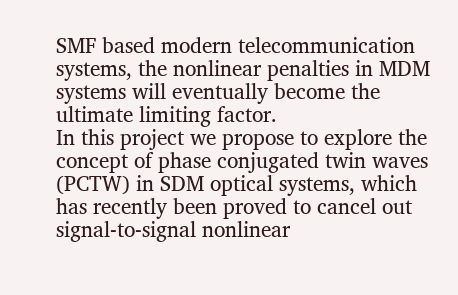SMF based modern telecommunication systems, the nonlinear penalties in MDM systems will eventually become the ultimate limiting factor.
In this project we propose to explore the concept of phase conjugated twin waves (PCTW) in SDM optical systems, which has recently been proved to cancel out signal-to-signal nonlinear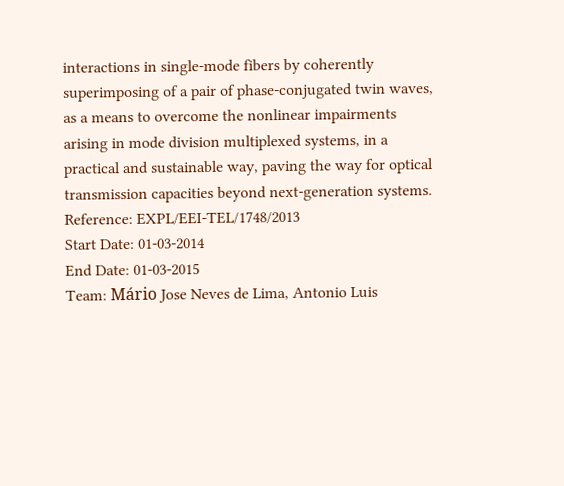interactions in single-mode fibers by coherently superimposing of a pair of phase-conjugated twin waves, as a means to overcome the nonlinear impairments arising in mode division multiplexed systems, in a practical and sustainable way, paving the way for optical transmission capacities beyond next-generation systems.
Reference: EXPL/EEI-TEL/1748/2013
Start Date: 01-03-2014
End Date: 01-03-2015
Team: Mário Jose Neves de Lima, Antonio Luis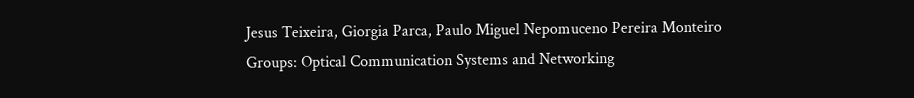Jesus Teixeira, Giorgia Parca, Paulo Miguel Nepomuceno Pereira Monteiro
Groups: Optical Communication Systems and Networking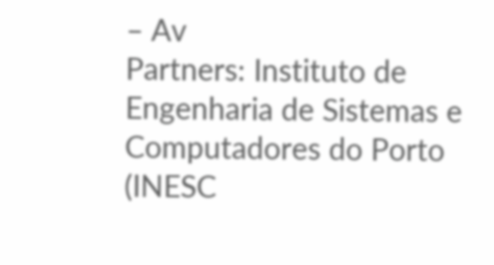– Av
Partners: Instituto de Engenharia de Sistemas e Computadores do Porto (INESC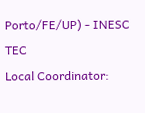Porto/FE/UP) - INESC TEC
Local Coordinator: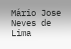Mário Jose Neves de Lima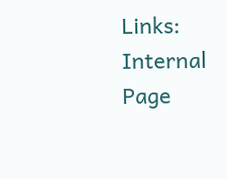Links: Internal Page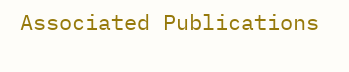Associated Publications